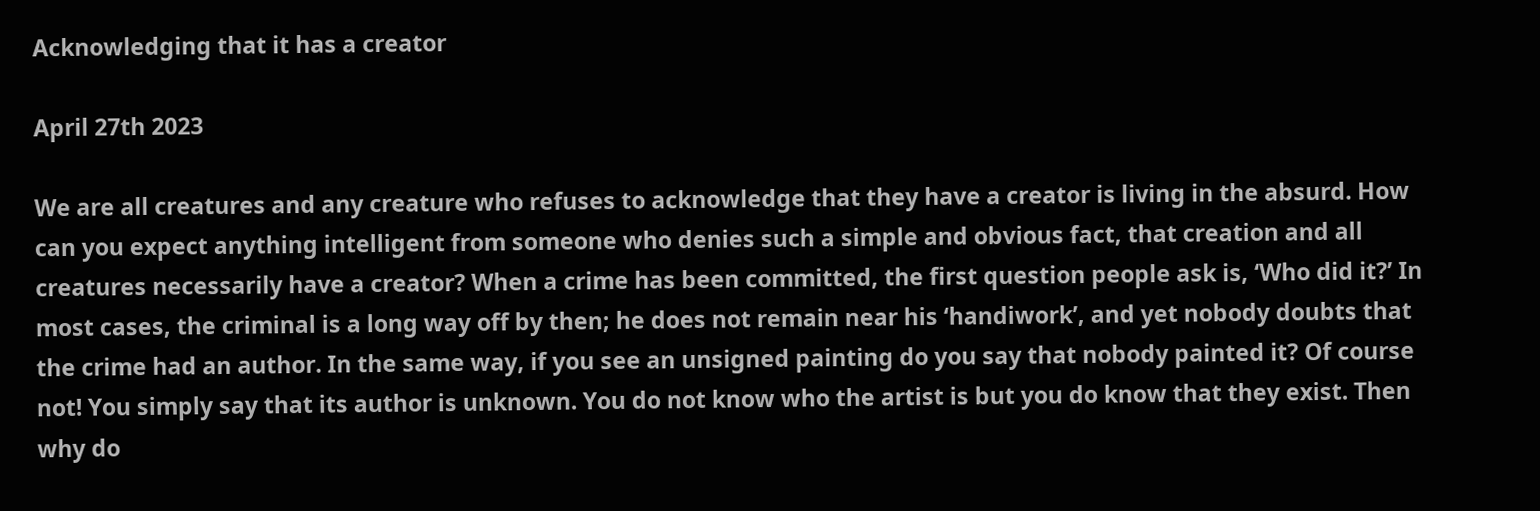Acknowledging that it has a creator

April 27th 2023

We are all creatures and any creature who refuses to acknowledge that they have a creator is living in the absurd. How can you expect anything intelligent from someone who denies such a simple and obvious fact, that creation and all creatures necessarily have a creator? When a crime has been committed, the first question people ask is, ‘Who did it?’ In most cases, the criminal is a long way off by then; he does not remain near his ‘handiwork’, and yet nobody doubts that the crime had an author. In the same way, if you see an unsigned painting do you say that nobody painted it? Of course not! You simply say that its author is unknown. You do not know who the artist is but you do know that they exist. Then why do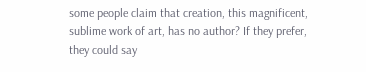some people claim that creation, this magnificent, sublime work of art, has no author? If they prefer, they could say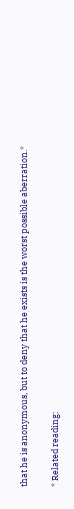that he is anonymous, but to deny that he exists is the worst possible aberration.*

* Related reading: